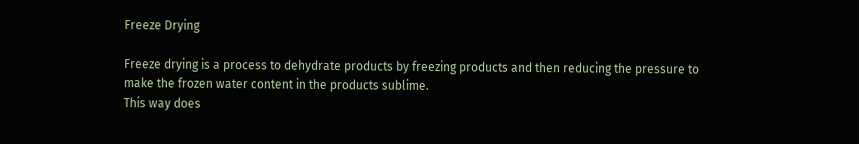Freeze Drying

Freeze drying is a process to dehydrate products by freezing products and then reducing the pressure to make the frozen water content in the products sublime.
This way does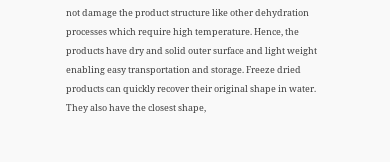not damage the product structure like other dehydration processes which require high temperature. Hence, the products have dry and solid outer surface and light weight enabling easy transportation and storage. Freeze dried products can quickly recover their original shape in water. They also have the closest shape,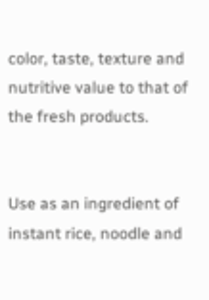color, taste, texture and nutritive value to that of the fresh products.


Use as an ingredient of instant rice, noodle and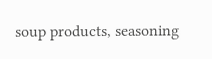soup products, seasoning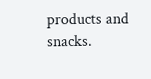products and snacks.